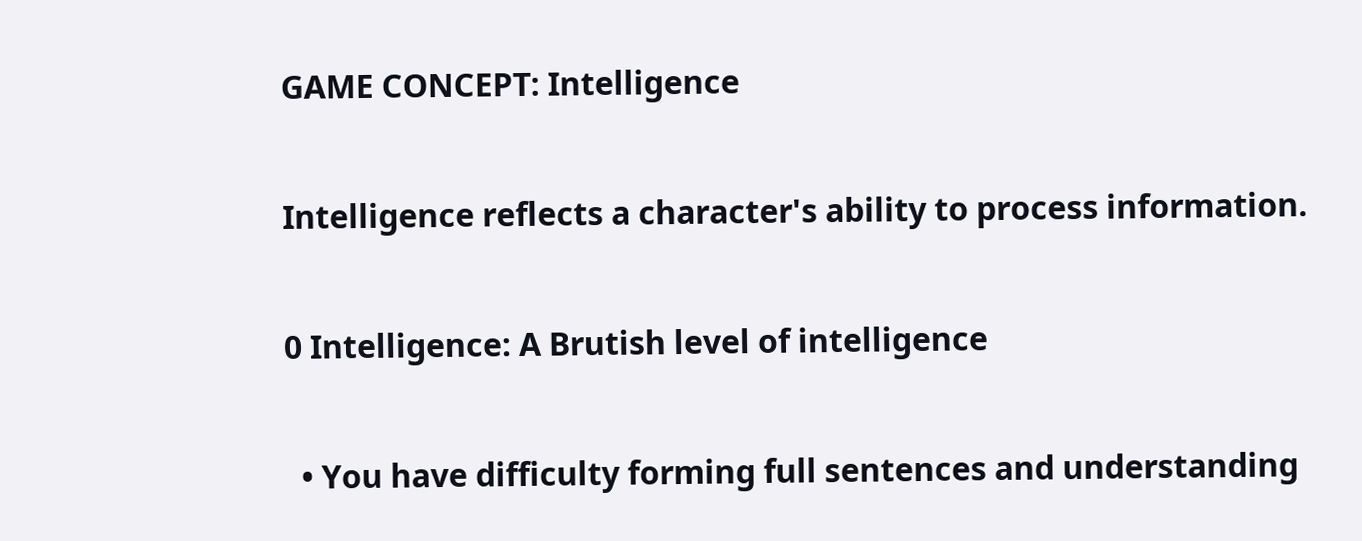GAME CONCEPT: Intelligence

Intelligence reflects a character's ability to process information.

0 Intelligence: A Brutish level of intelligence

  • You have difficulty forming full sentences and understanding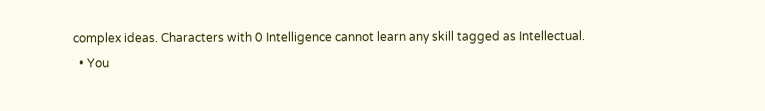complex ideas. Characters with 0 Intelligence cannot learn any skill tagged as Intellectual.
  • You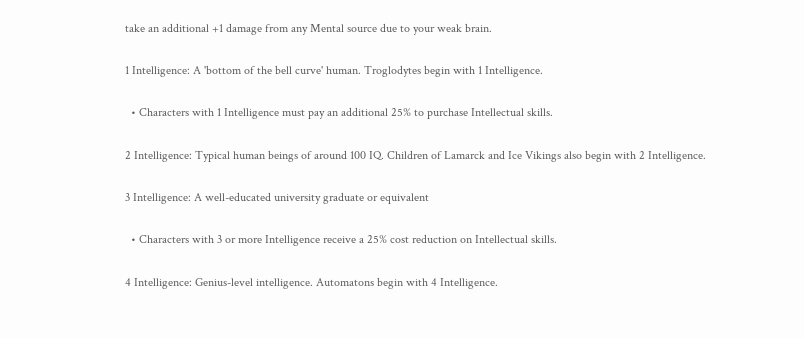take an additional +1 damage from any Mental source due to your weak brain.

1 Intelligence: A 'bottom of the bell curve' human. Troglodytes begin with 1 Intelligence.

  • Characters with 1 Intelligence must pay an additional 25% to purchase Intellectual skills.

2 Intelligence: Typical human beings of around 100 IQ. Children of Lamarck and Ice Vikings also begin with 2 Intelligence.

3 Intelligence: A well-educated university graduate or equivalent

  • Characters with 3 or more Intelligence receive a 25% cost reduction on Intellectual skills.

4 Intelligence: Genius-level intelligence. Automatons begin with 4 Intelligence.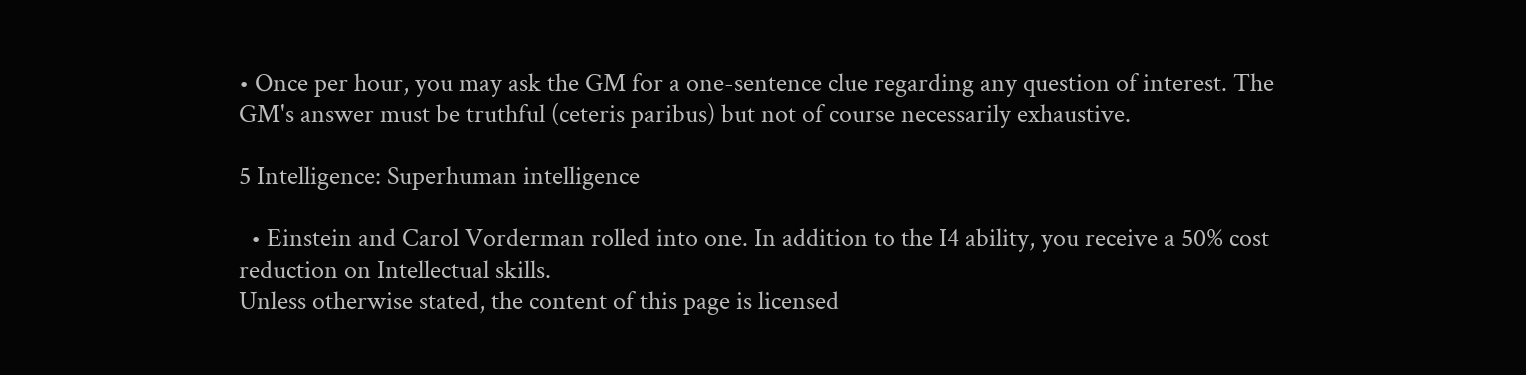• Once per hour, you may ask the GM for a one-sentence clue regarding any question of interest. The GM's answer must be truthful (ceteris paribus) but not of course necessarily exhaustive.

5 Intelligence: Superhuman intelligence

  • Einstein and Carol Vorderman rolled into one. In addition to the I4 ability, you receive a 50% cost reduction on Intellectual skills.
Unless otherwise stated, the content of this page is licensed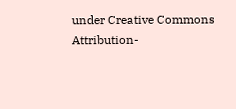under Creative Commons Attribution-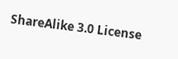ShareAlike 3.0 License